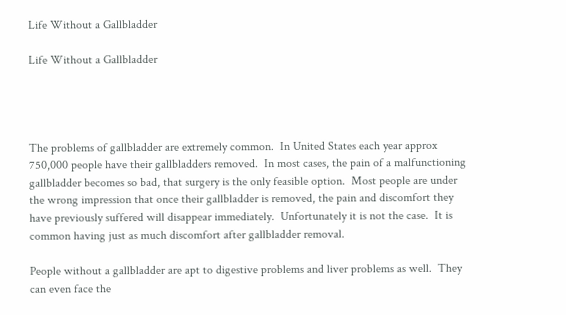Life Without a Gallbladder

Life Without a Gallbladder




The problems of gallbladder are extremely common.  In United States each year approx 750,000 people have their gallbladders removed.  In most cases, the pain of a malfunctioning gallbladder becomes so bad, that surgery is the only feasible option.  Most people are under the wrong impression that once their gallbladder is removed, the pain and discomfort they have previously suffered will disappear immediately.  Unfortunately it is not the case.  It is common having just as much discomfort after gallbladder removal.

People without a gallbladder are apt to digestive problems and liver problems as well.  They can even face the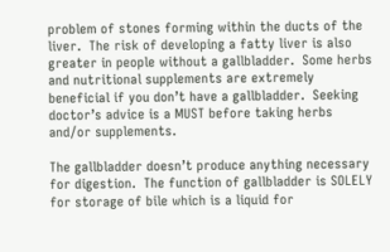problem of stones forming within the ducts of the liver.  The risk of developing a fatty liver is also greater in people without a gallbladder.  Some herbs and nutritional supplements are extremely beneficial if you don’t have a gallbladder.  Seeking doctor’s advice is a MUST before taking herbs and/or supplements.

The gallbladder doesn’t produce anything necessary for digestion.  The function of gallbladder is SOLELY for storage of bile which is a liquid for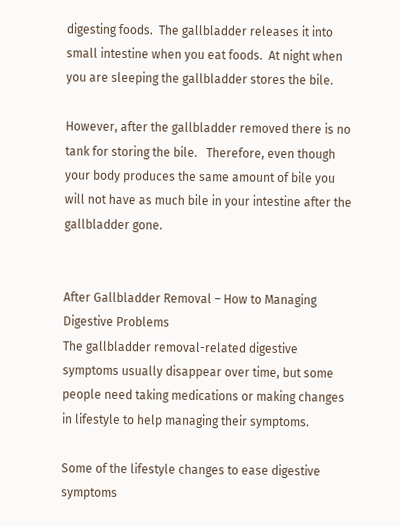digesting foods.  The gallbladder releases it into small intestine when you eat foods.  At night when you are sleeping the gallbladder stores the bile.

However, after the gallbladder removed there is no tank for storing the bile.   Therefore, even though your body produces the same amount of bile you will not have as much bile in your intestine after the gallbladder gone.


After Gallbladder Removal – How to Managing Digestive Problems
The gallbladder removal-related digestive symptoms usually disappear over time, but some people need taking medications or making changes in lifestyle to help managing their symptoms.

Some of the lifestyle changes to ease digestive symptoms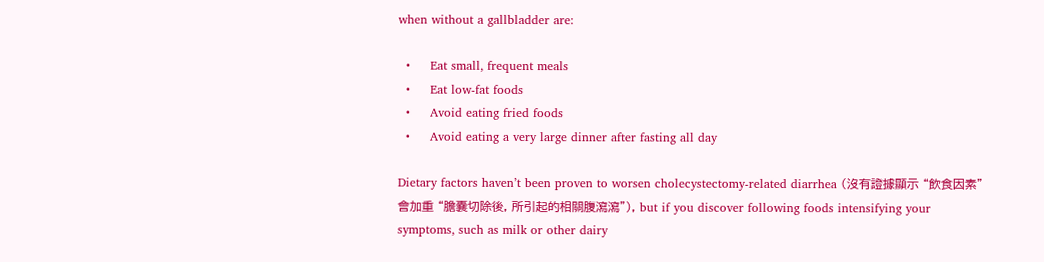when without a gallbladder are:

  •     Eat small, frequent meals
  •     Eat low-fat foods
  •     Avoid eating fried foods
  •     Avoid eating a very large dinner after fasting all day

Dietary factors haven’t been proven to worsen cholecystectomy-related diarrhea (沒有證據顯示 “飲食因素” 會加重 “膽囊切除後, 所引起的相關腹瀉瀉”), but if you discover following foods intensifying your symptoms, such as milk or other dairy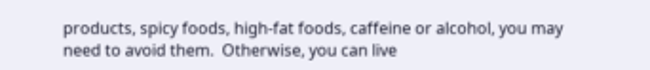products, spicy foods, high-fat foods, caffeine or alcohol, you may need to avoid them.  Otherwise, you can live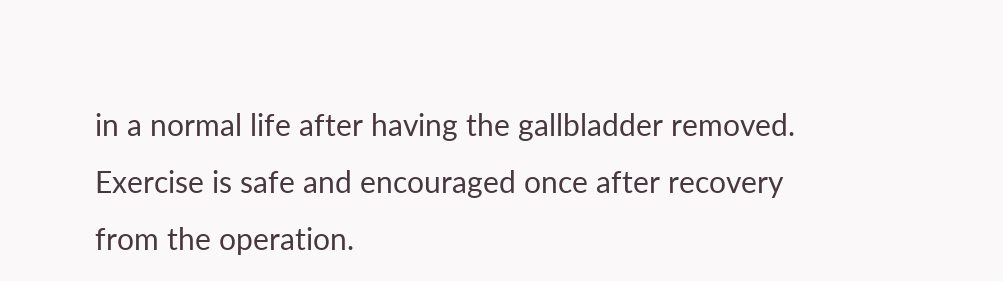in a normal life after having the gallbladder removed.  Exercise is safe and encouraged once after recovery from the operation.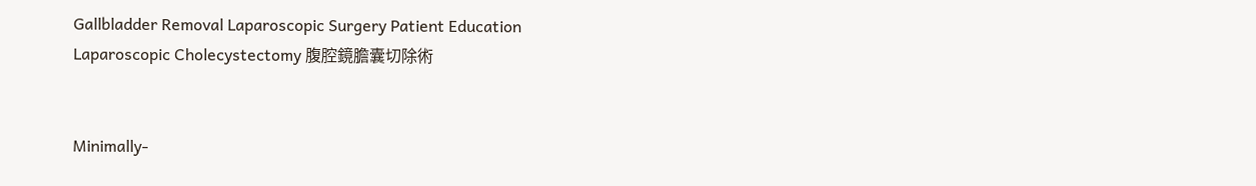Gallbladder Removal Laparoscopic Surgery Patient Education
Laparoscopic Cholecystectomy 腹腔鏡膽囊切除術


Minimally-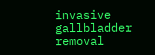invasive gallbladder removal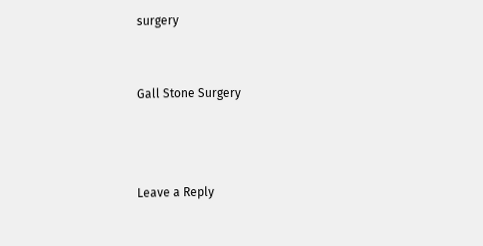surgery


Gall Stone Surgery



Leave a Reply